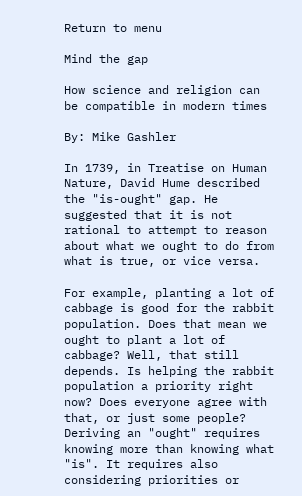Return to menu

Mind the gap

How science and religion can be compatible in modern times

By: Mike Gashler

In 1739, in Treatise on Human Nature, David Hume described the "is-ought" gap. He suggested that it is not rational to attempt to reason about what we ought to do from what is true, or vice versa.

For example, planting a lot of cabbage is good for the rabbit population. Does that mean we ought to plant a lot of cabbage? Well, that still depends. Is helping the rabbit population a priority right now? Does everyone agree with that, or just some people? Deriving an "ought" requires knowing more than knowing what "is". It requires also considering priorities or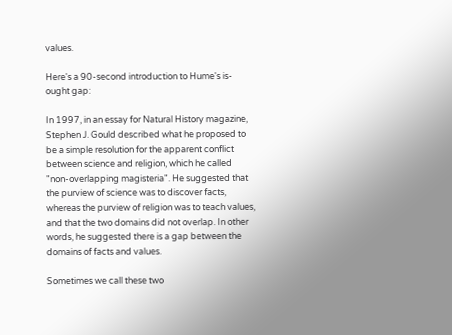values.

Here's a 90-second introduction to Hume's is-ought gap:

In 1997, in an essay for Natural History magazine, Stephen J. Gould described what he proposed to be a simple resolution for the apparent conflict between science and religion, which he called "non-overlapping magisteria". He suggested that the purview of science was to discover facts, whereas the purview of religion was to teach values, and that the two domains did not overlap. In other words, he suggested there is a gap between the domains of facts and values.

Sometimes we call these two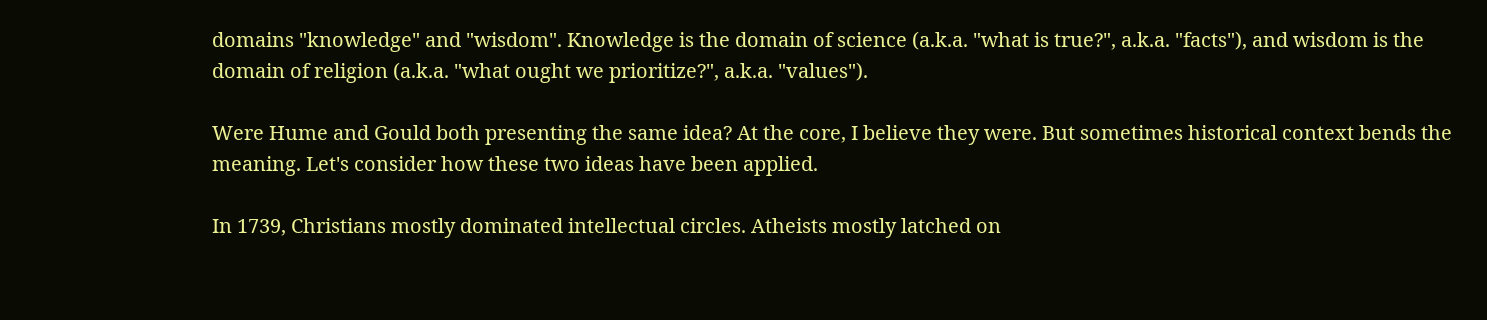domains "knowledge" and "wisdom". Knowledge is the domain of science (a.k.a. "what is true?", a.k.a. "facts"), and wisdom is the domain of religion (a.k.a. "what ought we prioritize?", a.k.a. "values").

Were Hume and Gould both presenting the same idea? At the core, I believe they were. But sometimes historical context bends the meaning. Let's consider how these two ideas have been applied.

In 1739, Christians mostly dominated intellectual circles. Atheists mostly latched on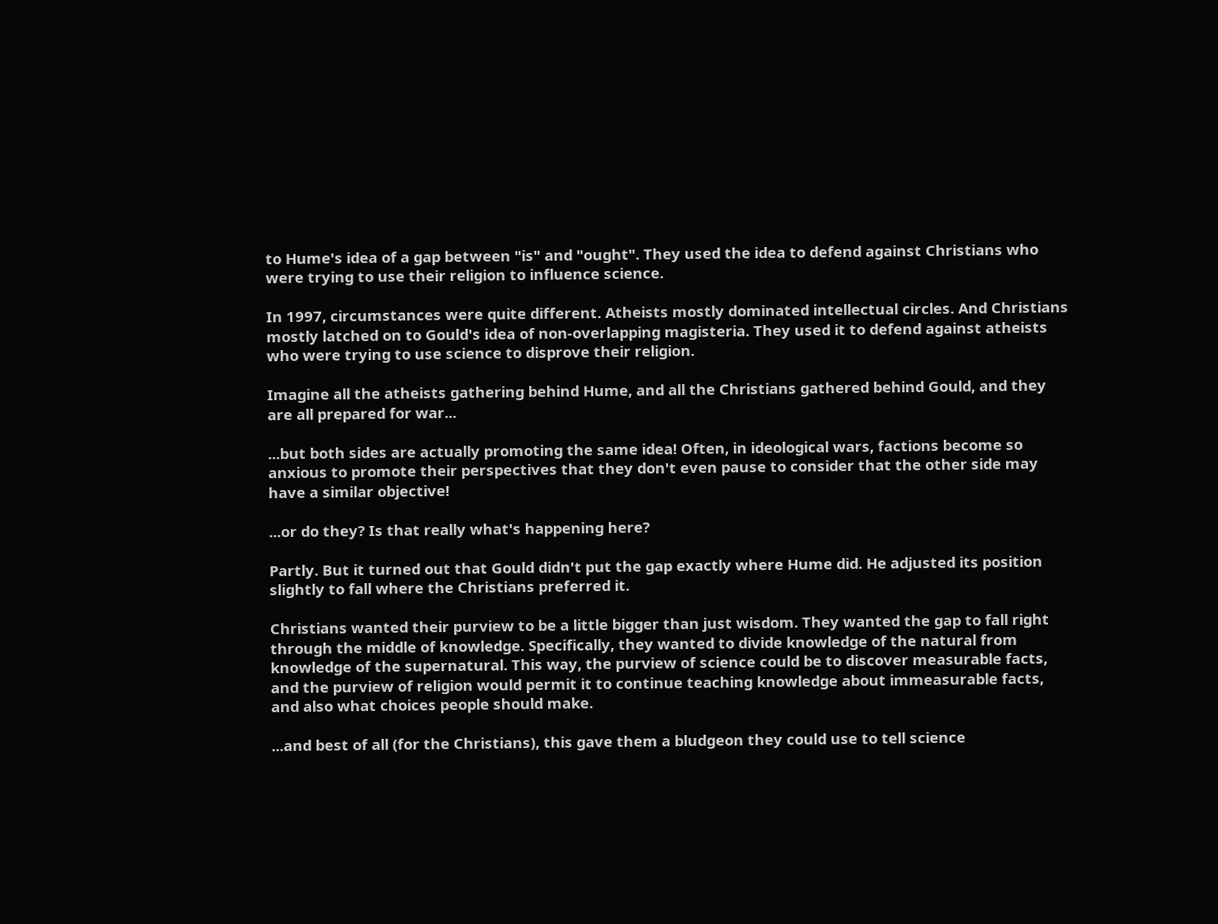to Hume's idea of a gap between "is" and "ought". They used the idea to defend against Christians who were trying to use their religion to influence science.

In 1997, circumstances were quite different. Atheists mostly dominated intellectual circles. And Christians mostly latched on to Gould's idea of non-overlapping magisteria. They used it to defend against atheists who were trying to use science to disprove their religion.

Imagine all the atheists gathering behind Hume, and all the Christians gathered behind Gould, and they are all prepared for war...

...but both sides are actually promoting the same idea! Often, in ideological wars, factions become so anxious to promote their perspectives that they don't even pause to consider that the other side may have a similar objective!

...or do they? Is that really what's happening here?

Partly. But it turned out that Gould didn't put the gap exactly where Hume did. He adjusted its position slightly to fall where the Christians preferred it.

Christians wanted their purview to be a little bigger than just wisdom. They wanted the gap to fall right through the middle of knowledge. Specifically, they wanted to divide knowledge of the natural from knowledge of the supernatural. This way, the purview of science could be to discover measurable facts, and the purview of religion would permit it to continue teaching knowledge about immeasurable facts, and also what choices people should make.

...and best of all (for the Christians), this gave them a bludgeon they could use to tell science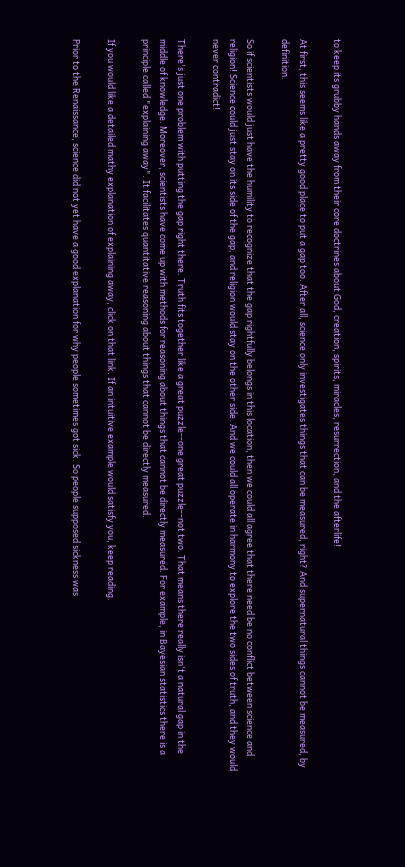to keep its grubby hands away from their core doctrines about God, creation, spirits, miracles, resurrection, and the afterlife!

At first, this seems like a pretty good place to put a gap too. After all, science only investigates things that can be measured, right? And supernatural things cannot be measured, by definition.

So if scientists would just have the humility to recognize that the gap rightfully belongs in this location, then we could all agree that there need be no conflict between science and religion! Science could just stay on its side of the gap, and religion would stay on the other side. And we could all operate in harmony to explore the two sides of truth, and they would never contradict!

There's just one problem with putting the gap right there. Truth fits together like a great puzzle--one great puzzle--not two. That means there really isn't a natural gap in the middle of knowledge. Moreover, scientists have come up with methods for reasoning about things that cannot be directly measured. For example, in Bayesian statistics there is a principle called "explaining away". It facilitates quantitative reasoning about things that cannot be directly measured.

If you would like a detailed mathy explanation of explaining away, click on that link. If an intuitive example would satisfy you, keep reading.

Prior to the Renaissance, science did not yet have a good explanation for why people sometimes got sick. So people supposed sickness was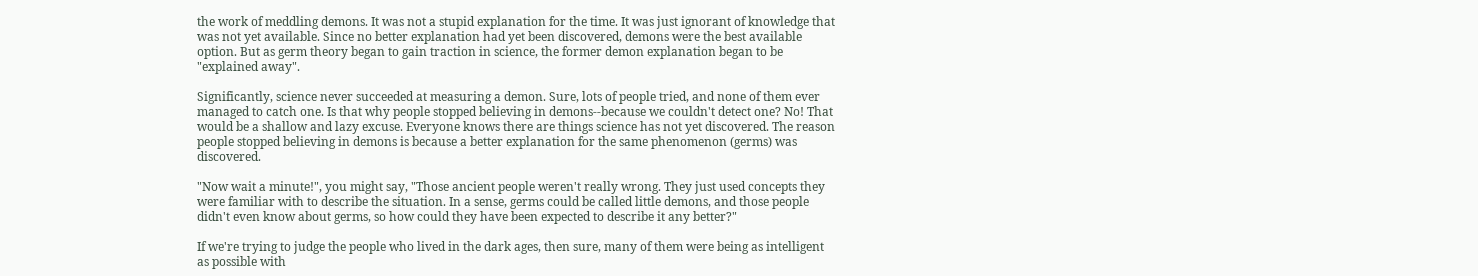the work of meddling demons. It was not a stupid explanation for the time. It was just ignorant of knowledge that was not yet available. Since no better explanation had yet been discovered, demons were the best available option. But as germ theory began to gain traction in science, the former demon explanation began to be "explained away".

Significantly, science never succeeded at measuring a demon. Sure, lots of people tried, and none of them ever managed to catch one. Is that why people stopped believing in demons--because we couldn't detect one? No! That would be a shallow and lazy excuse. Everyone knows there are things science has not yet discovered. The reason people stopped believing in demons is because a better explanation for the same phenomenon (germs) was discovered.

"Now wait a minute!", you might say, "Those ancient people weren't really wrong. They just used concepts they were familiar with to describe the situation. In a sense, germs could be called little demons, and those people didn't even know about germs, so how could they have been expected to describe it any better?"

If we're trying to judge the people who lived in the dark ages, then sure, many of them were being as intelligent as possible with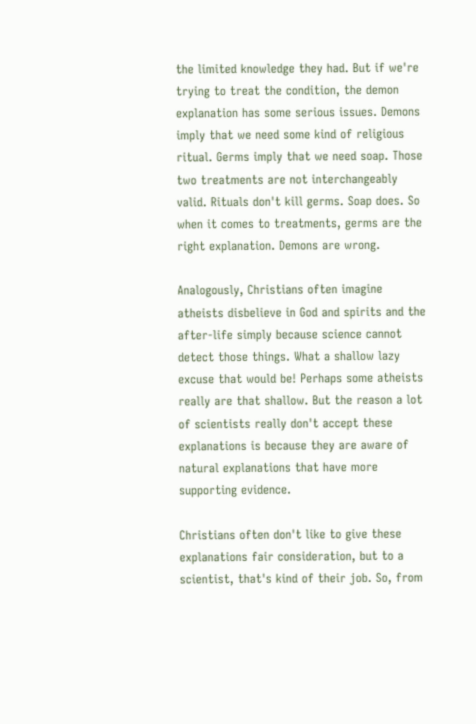the limited knowledge they had. But if we're trying to treat the condition, the demon explanation has some serious issues. Demons imply that we need some kind of religious ritual. Germs imply that we need soap. Those two treatments are not interchangeably valid. Rituals don't kill germs. Soap does. So when it comes to treatments, germs are the right explanation. Demons are wrong.

Analogously, Christians often imagine atheists disbelieve in God and spirits and the after-life simply because science cannot detect those things. What a shallow lazy excuse that would be! Perhaps some atheists really are that shallow. But the reason a lot of scientists really don't accept these explanations is because they are aware of natural explanations that have more supporting evidence.

Christians often don't like to give these explanations fair consideration, but to a scientist, that's kind of their job. So, from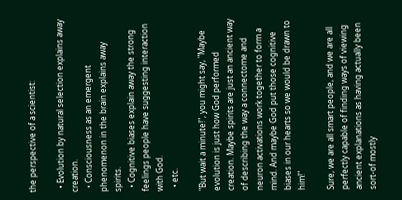the perspective of a scientist:

  • Evolution by natural selection explains away creation.
  • Consciousness as an emergent phenomenon in the brain explains away spirits.
  • Cognitive biases explain away the strong feelings people have suggesting interaction with God.
  • etc.

"But wait a minute!", you might say, "Maybe evolution is just how God performed creation. Maybe spirits are just an ancient way of describing the way a connectome and neuron activations work together to form a mind. And maybe God put those cognitive biases in our hearts so we would be drawn to him!"

Sure, we are all smart people, and we are all perfectly capable of finding ways of viewing ancient explanations as having actually been sort-of mostly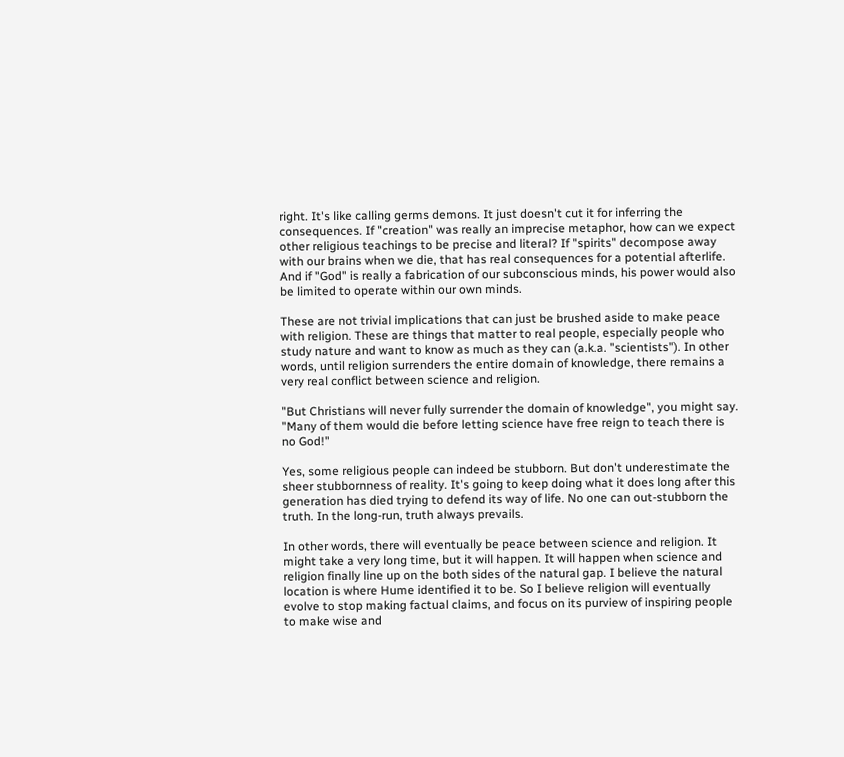right. It's like calling germs demons. It just doesn't cut it for inferring the consequences. If "creation" was really an imprecise metaphor, how can we expect other religious teachings to be precise and literal? If "spirits" decompose away with our brains when we die, that has real consequences for a potential afterlife. And if "God" is really a fabrication of our subconscious minds, his power would also be limited to operate within our own minds.

These are not trivial implications that can just be brushed aside to make peace with religion. These are things that matter to real people, especially people who study nature and want to know as much as they can (a.k.a. "scientists"). In other words, until religion surrenders the entire domain of knowledge, there remains a very real conflict between science and religion.

"But Christians will never fully surrender the domain of knowledge", you might say. "Many of them would die before letting science have free reign to teach there is no God!"

Yes, some religious people can indeed be stubborn. But don't underestimate the sheer stubbornness of reality. It's going to keep doing what it does long after this generation has died trying to defend its way of life. No one can out-stubborn the truth. In the long-run, truth always prevails.

In other words, there will eventually be peace between science and religion. It might take a very long time, but it will happen. It will happen when science and religion finally line up on the both sides of the natural gap. I believe the natural location is where Hume identified it to be. So I believe religion will eventually evolve to stop making factual claims, and focus on its purview of inspiring people to make wise and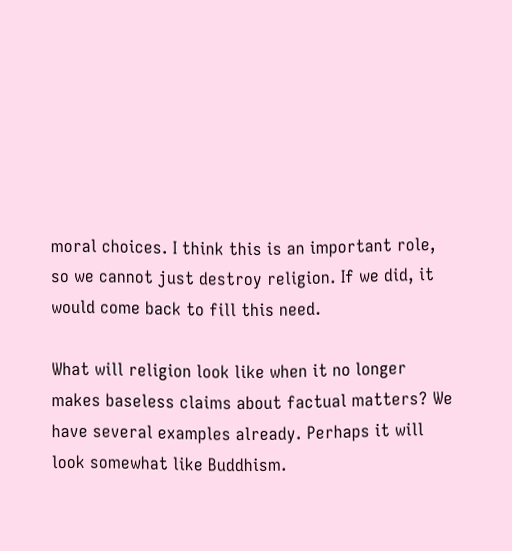moral choices. I think this is an important role, so we cannot just destroy religion. If we did, it would come back to fill this need.

What will religion look like when it no longer makes baseless claims about factual matters? We have several examples already. Perhaps it will look somewhat like Buddhism.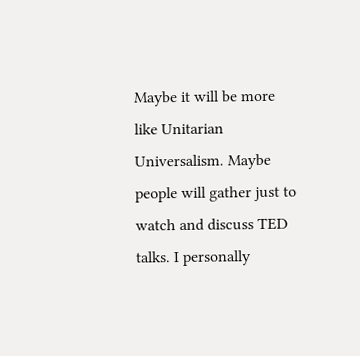Maybe it will be more like Unitarian Universalism. Maybe people will gather just to watch and discuss TED talks. I personally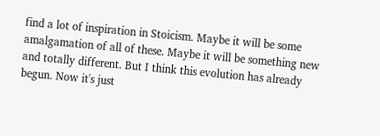find a lot of inspiration in Stoicism. Maybe it will be some amalgamation of all of these. Maybe it will be something new and totally different. But I think this evolution has already begun. Now it's just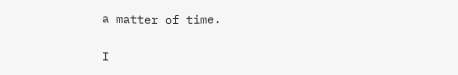a matter of time.

I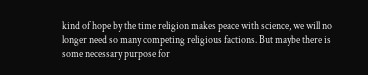kind of hope by the time religion makes peace with science, we will no longer need so many competing religious factions. But maybe there is some necessary purpose for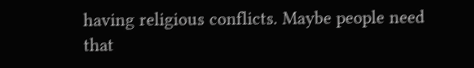having religious conflicts. Maybe people need that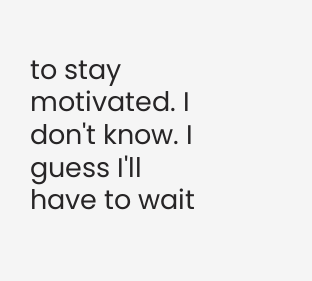to stay motivated. I don't know. I guess I'll have to wait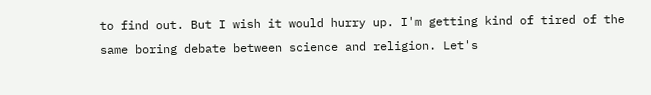to find out. But I wish it would hurry up. I'm getting kind of tired of the same boring debate between science and religion. Let's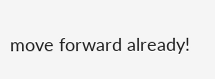move forward already!